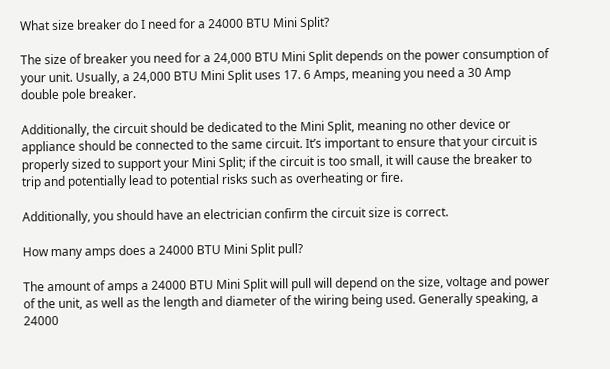What size breaker do I need for a 24000 BTU Mini Split?

The size of breaker you need for a 24,000 BTU Mini Split depends on the power consumption of your unit. Usually, a 24,000 BTU Mini Split uses 17. 6 Amps, meaning you need a 30 Amp double pole breaker.

Additionally, the circuit should be dedicated to the Mini Split, meaning no other device or appliance should be connected to the same circuit. It’s important to ensure that your circuit is properly sized to support your Mini Split; if the circuit is too small, it will cause the breaker to trip and potentially lead to potential risks such as overheating or fire.

Additionally, you should have an electrician confirm the circuit size is correct.

How many amps does a 24000 BTU Mini Split pull?

The amount of amps a 24000 BTU Mini Split will pull will depend on the size, voltage and power of the unit, as well as the length and diameter of the wiring being used. Generally speaking, a 24000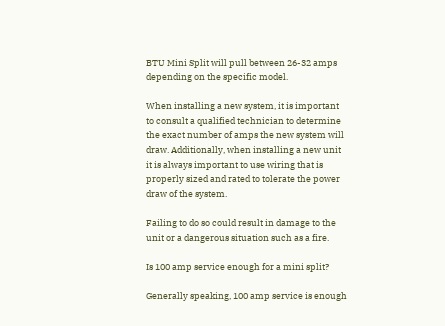BTU Mini Split will pull between 26-32 amps depending on the specific model.

When installing a new system, it is important to consult a qualified technician to determine the exact number of amps the new system will draw. Additionally, when installing a new unit it is always important to use wiring that is properly sized and rated to tolerate the power draw of the system.

Failing to do so could result in damage to the unit or a dangerous situation such as a fire.

Is 100 amp service enough for a mini split?

Generally speaking, 100 amp service is enough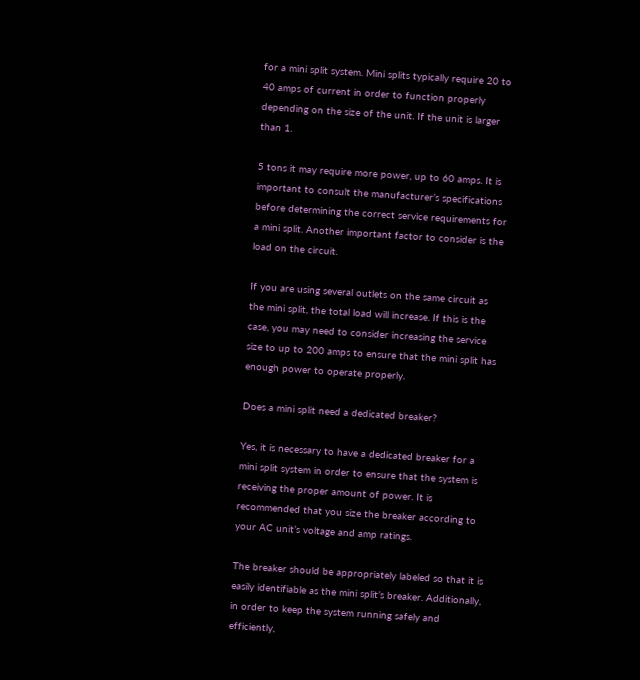for a mini split system. Mini splits typically require 20 to 40 amps of current in order to function properly depending on the size of the unit. If the unit is larger than 1.

5 tons it may require more power, up to 60 amps. It is important to consult the manufacturer’s specifications before determining the correct service requirements for a mini split. Another important factor to consider is the load on the circuit.

If you are using several outlets on the same circuit as the mini split, the total load will increase. If this is the case, you may need to consider increasing the service size to up to 200 amps to ensure that the mini split has enough power to operate properly.

Does a mini split need a dedicated breaker?

Yes, it is necessary to have a dedicated breaker for a mini split system in order to ensure that the system is receiving the proper amount of power. It is recommended that you size the breaker according to your AC unit’s voltage and amp ratings.

The breaker should be appropriately labeled so that it is easily identifiable as the mini split’s breaker. Additionally, in order to keep the system running safely and efficiently,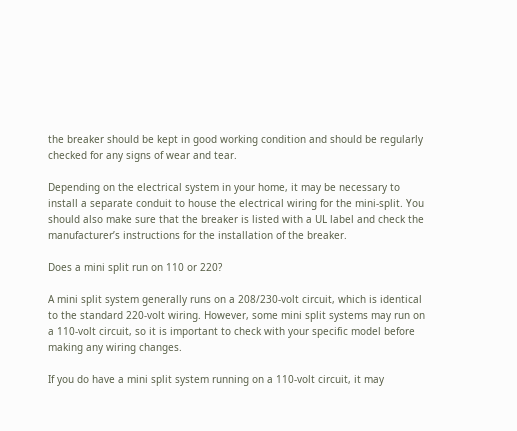the breaker should be kept in good working condition and should be regularly checked for any signs of wear and tear.

Depending on the electrical system in your home, it may be necessary to install a separate conduit to house the electrical wiring for the mini-split. You should also make sure that the breaker is listed with a UL label and check the manufacturer’s instructions for the installation of the breaker.

Does a mini split run on 110 or 220?

A mini split system generally runs on a 208/230-volt circuit, which is identical to the standard 220-volt wiring. However, some mini split systems may run on a 110-volt circuit, so it is important to check with your specific model before making any wiring changes.

If you do have a mini split system running on a 110-volt circuit, it may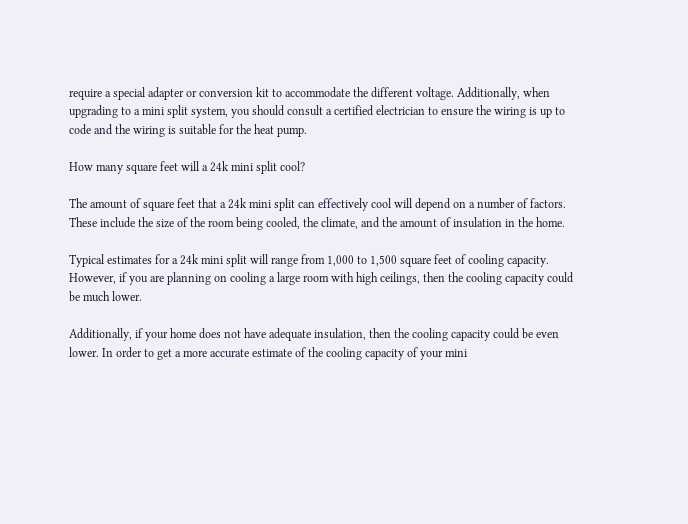require a special adapter or conversion kit to accommodate the different voltage. Additionally, when upgrading to a mini split system, you should consult a certified electrician to ensure the wiring is up to code and the wiring is suitable for the heat pump.

How many square feet will a 24k mini split cool?

The amount of square feet that a 24k mini split can effectively cool will depend on a number of factors. These include the size of the room being cooled, the climate, and the amount of insulation in the home.

Typical estimates for a 24k mini split will range from 1,000 to 1,500 square feet of cooling capacity. However, if you are planning on cooling a large room with high ceilings, then the cooling capacity could be much lower.

Additionally, if your home does not have adequate insulation, then the cooling capacity could be even lower. In order to get a more accurate estimate of the cooling capacity of your mini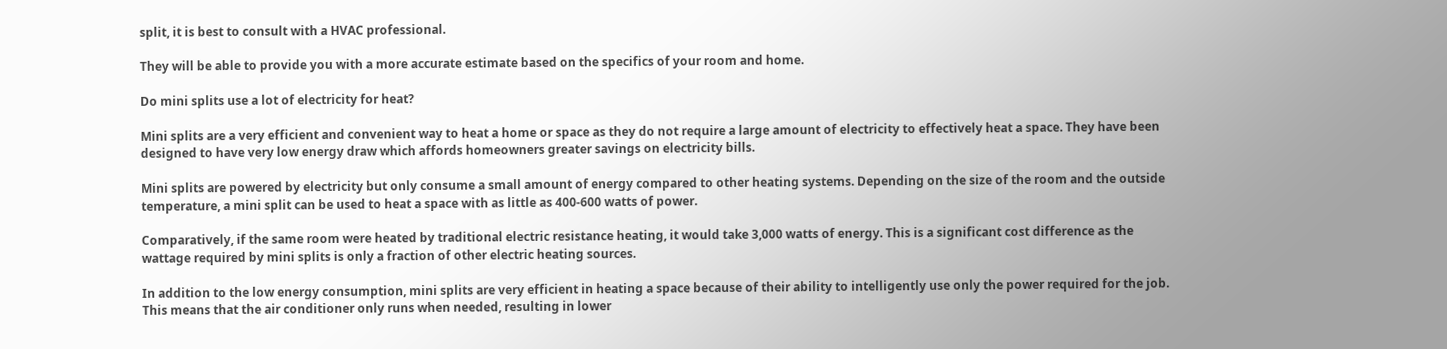split, it is best to consult with a HVAC professional.

They will be able to provide you with a more accurate estimate based on the specifics of your room and home.

Do mini splits use a lot of electricity for heat?

Mini splits are a very efficient and convenient way to heat a home or space as they do not require a large amount of electricity to effectively heat a space. They have been designed to have very low energy draw which affords homeowners greater savings on electricity bills.

Mini splits are powered by electricity but only consume a small amount of energy compared to other heating systems. Depending on the size of the room and the outside temperature, a mini split can be used to heat a space with as little as 400-600 watts of power.

Comparatively, if the same room were heated by traditional electric resistance heating, it would take 3,000 watts of energy. This is a significant cost difference as the wattage required by mini splits is only a fraction of other electric heating sources.

In addition to the low energy consumption, mini splits are very efficient in heating a space because of their ability to intelligently use only the power required for the job. This means that the air conditioner only runs when needed, resulting in lower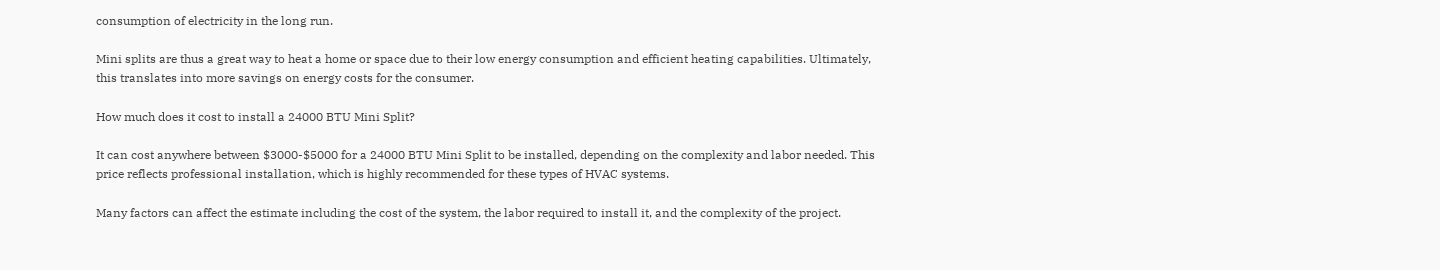consumption of electricity in the long run.

Mini splits are thus a great way to heat a home or space due to their low energy consumption and efficient heating capabilities. Ultimately, this translates into more savings on energy costs for the consumer.

How much does it cost to install a 24000 BTU Mini Split?

It can cost anywhere between $3000-$5000 for a 24000 BTU Mini Split to be installed, depending on the complexity and labor needed. This price reflects professional installation, which is highly recommended for these types of HVAC systems.

Many factors can affect the estimate including the cost of the system, the labor required to install it, and the complexity of the project.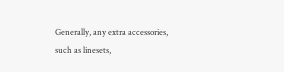Generally, any extra accessories, such as linesets,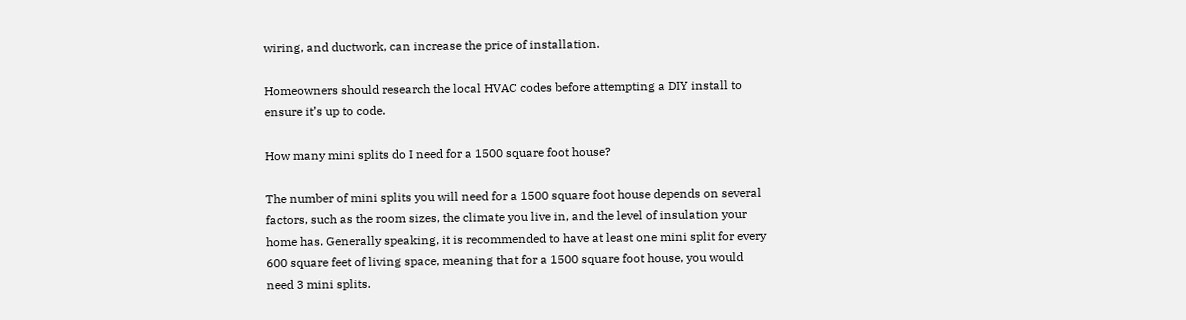wiring, and ductwork, can increase the price of installation.

Homeowners should research the local HVAC codes before attempting a DIY install to ensure it’s up to code.

How many mini splits do I need for a 1500 square foot house?

The number of mini splits you will need for a 1500 square foot house depends on several factors, such as the room sizes, the climate you live in, and the level of insulation your home has. Generally speaking, it is recommended to have at least one mini split for every 600 square feet of living space, meaning that for a 1500 square foot house, you would need 3 mini splits.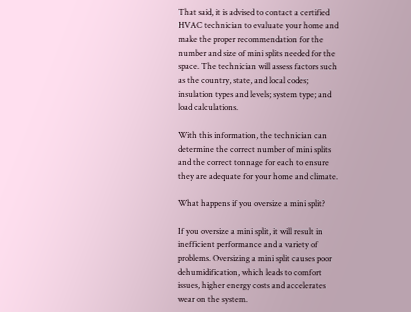That said, it is advised to contact a certified HVAC technician to evaluate your home and make the proper recommendation for the number and size of mini splits needed for the space. The technician will assess factors such as the country, state, and local codes; insulation types and levels; system type; and load calculations.

With this information, the technician can determine the correct number of mini splits and the correct tonnage for each to ensure they are adequate for your home and climate.

What happens if you oversize a mini split?

If you oversize a mini split, it will result in inefficient performance and a variety of problems. Oversizing a mini split causes poor dehumidification, which leads to comfort issues, higher energy costs and accelerates wear on the system.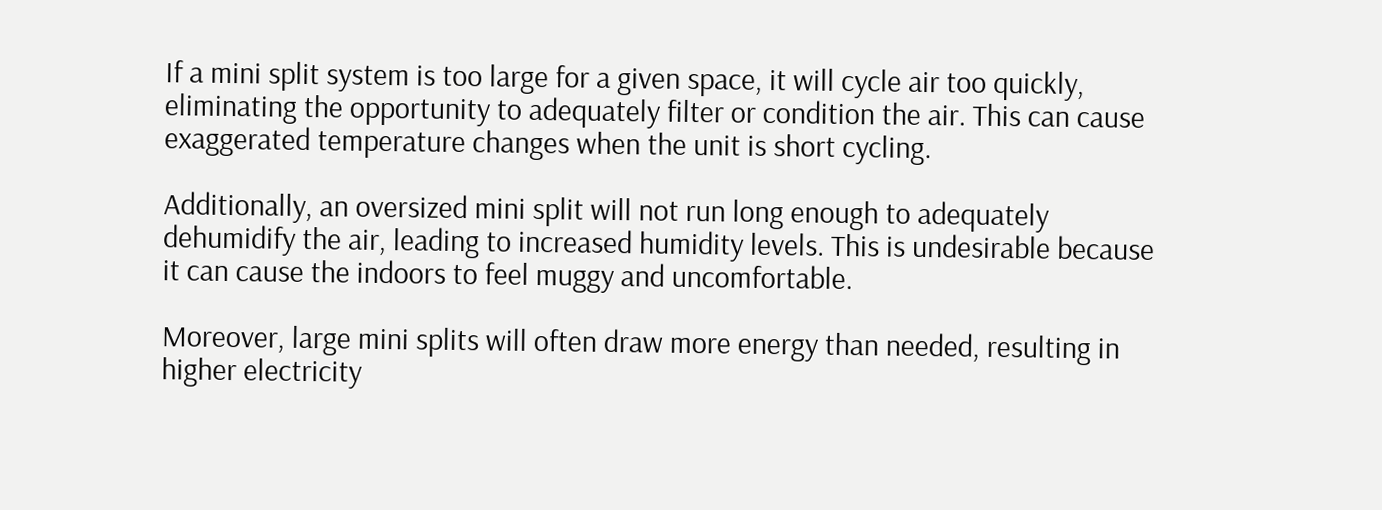If a mini split system is too large for a given space, it will cycle air too quickly, eliminating the opportunity to adequately filter or condition the air. This can cause exaggerated temperature changes when the unit is short cycling.

Additionally, an oversized mini split will not run long enough to adequately dehumidify the air, leading to increased humidity levels. This is undesirable because it can cause the indoors to feel muggy and uncomfortable.

Moreover, large mini splits will often draw more energy than needed, resulting in higher electricity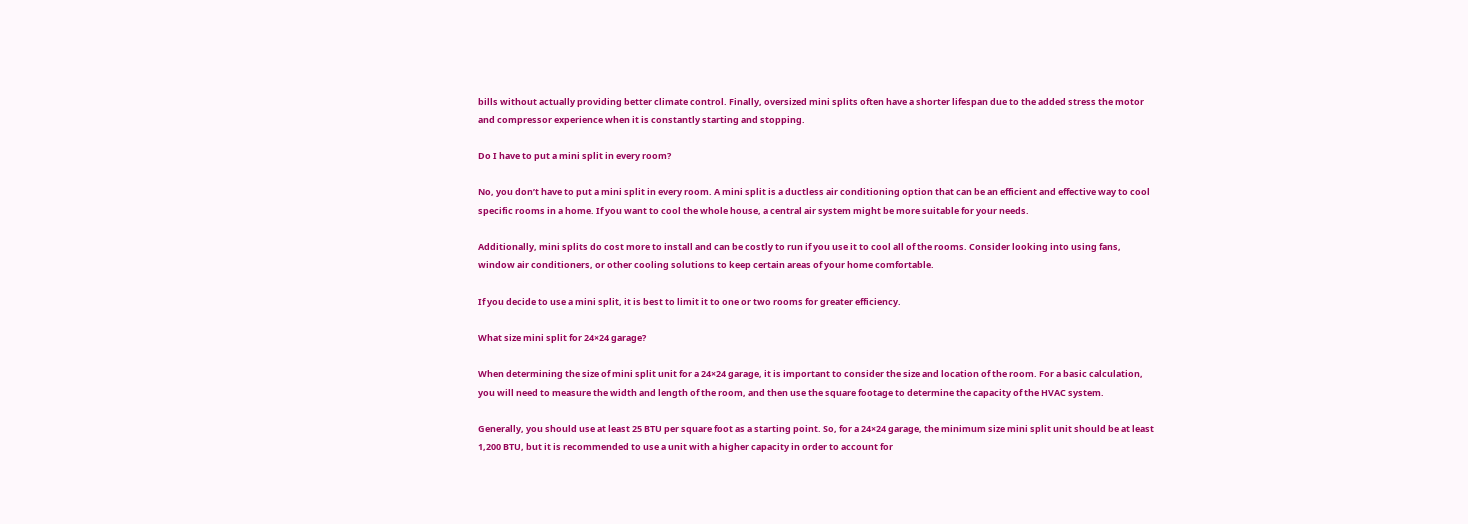bills without actually providing better climate control. Finally, oversized mini splits often have a shorter lifespan due to the added stress the motor and compressor experience when it is constantly starting and stopping.

Do I have to put a mini split in every room?

No, you don’t have to put a mini split in every room. A mini split is a ductless air conditioning option that can be an efficient and effective way to cool specific rooms in a home. If you want to cool the whole house, a central air system might be more suitable for your needs.

Additionally, mini splits do cost more to install and can be costly to run if you use it to cool all of the rooms. Consider looking into using fans, window air conditioners, or other cooling solutions to keep certain areas of your home comfortable.

If you decide to use a mini split, it is best to limit it to one or two rooms for greater efficiency.

What size mini split for 24×24 garage?

When determining the size of mini split unit for a 24×24 garage, it is important to consider the size and location of the room. For a basic calculation, you will need to measure the width and length of the room, and then use the square footage to determine the capacity of the HVAC system.

Generally, you should use at least 25 BTU per square foot as a starting point. So, for a 24×24 garage, the minimum size mini split unit should be at least 1,200 BTU, but it is recommended to use a unit with a higher capacity in order to account for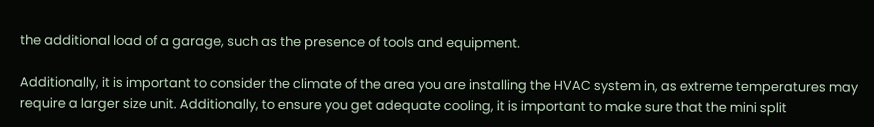the additional load of a garage, such as the presence of tools and equipment.

Additionally, it is important to consider the climate of the area you are installing the HVAC system in, as extreme temperatures may require a larger size unit. Additionally, to ensure you get adequate cooling, it is important to make sure that the mini split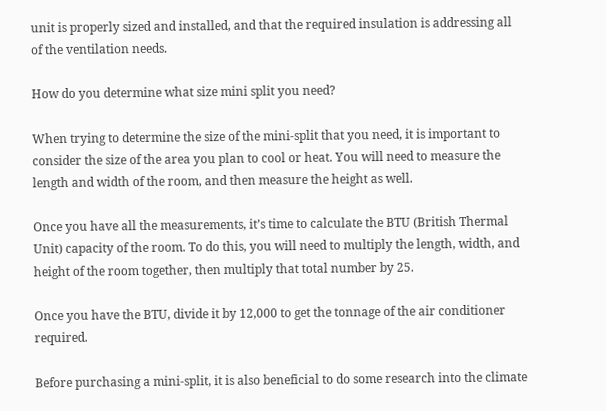unit is properly sized and installed, and that the required insulation is addressing all of the ventilation needs.

How do you determine what size mini split you need?

When trying to determine the size of the mini-split that you need, it is important to consider the size of the area you plan to cool or heat. You will need to measure the length and width of the room, and then measure the height as well.

Once you have all the measurements, it’s time to calculate the BTU (British Thermal Unit) capacity of the room. To do this, you will need to multiply the length, width, and height of the room together, then multiply that total number by 25.

Once you have the BTU, divide it by 12,000 to get the tonnage of the air conditioner required.

Before purchasing a mini-split, it is also beneficial to do some research into the climate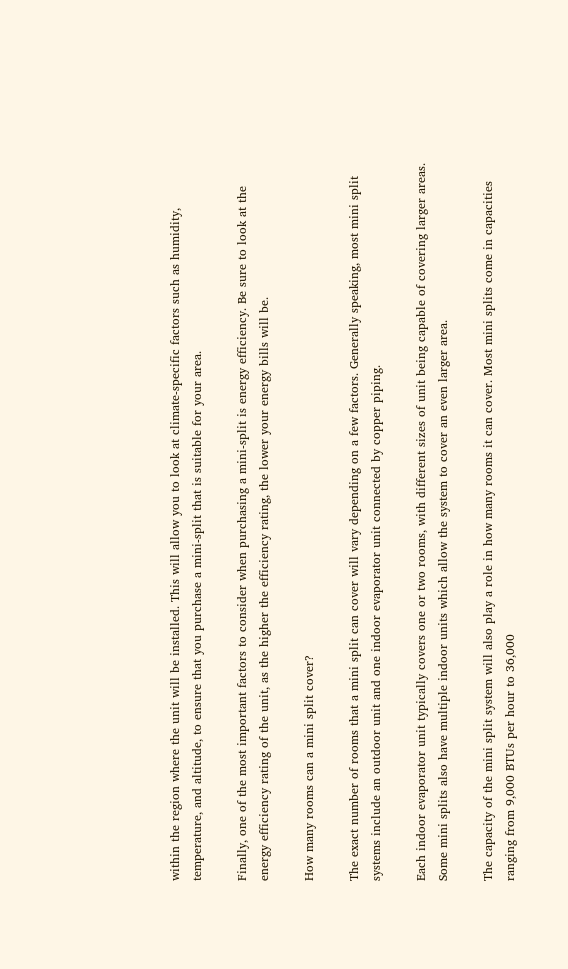within the region where the unit will be installed. This will allow you to look at climate-specific factors such as humidity, temperature, and altitude, to ensure that you purchase a mini-split that is suitable for your area.

Finally, one of the most important factors to consider when purchasing a mini-split is energy efficiency. Be sure to look at the energy efficiency rating of the unit, as the higher the efficiency rating, the lower your energy bills will be.

How many rooms can a mini split cover?

The exact number of rooms that a mini split can cover will vary depending on a few factors. Generally speaking, most mini split systems include an outdoor unit and one indoor evaporator unit connected by copper piping.

Each indoor evaporator unit typically covers one or two rooms, with different sizes of unit being capable of covering larger areas. Some mini splits also have multiple indoor units which allow the system to cover an even larger area.

The capacity of the mini split system will also play a role in how many rooms it can cover. Most mini splits come in capacities ranging from 9,000 BTUs per hour to 36,000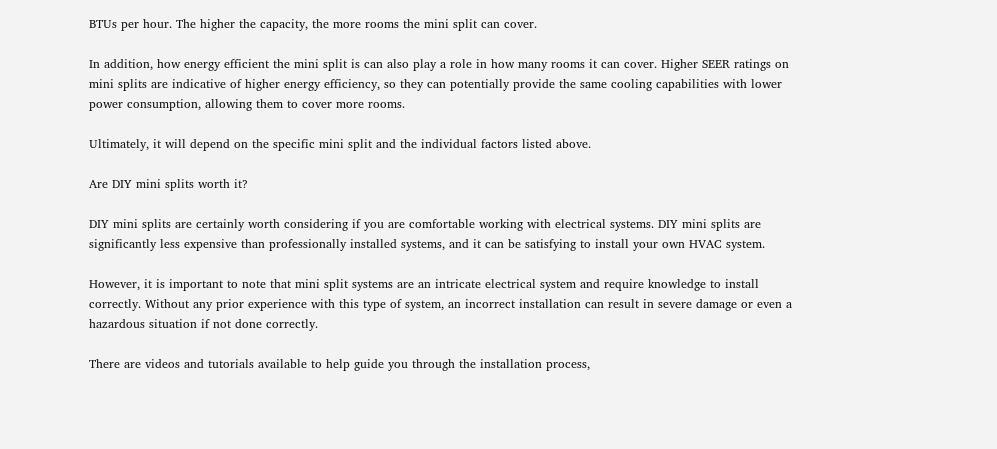BTUs per hour. The higher the capacity, the more rooms the mini split can cover.

In addition, how energy efficient the mini split is can also play a role in how many rooms it can cover. Higher SEER ratings on mini splits are indicative of higher energy efficiency, so they can potentially provide the same cooling capabilities with lower power consumption, allowing them to cover more rooms.

Ultimately, it will depend on the specific mini split and the individual factors listed above.

Are DIY mini splits worth it?

DIY mini splits are certainly worth considering if you are comfortable working with electrical systems. DIY mini splits are significantly less expensive than professionally installed systems, and it can be satisfying to install your own HVAC system.

However, it is important to note that mini split systems are an intricate electrical system and require knowledge to install correctly. Without any prior experience with this type of system, an incorrect installation can result in severe damage or even a hazardous situation if not done correctly.

There are videos and tutorials available to help guide you through the installation process,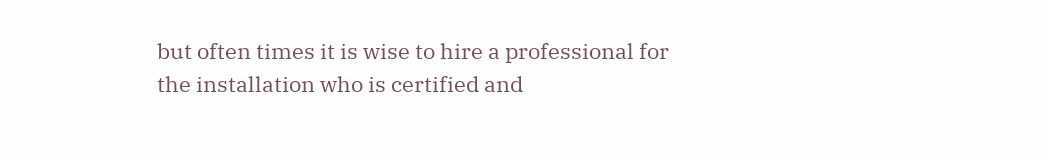but often times it is wise to hire a professional for the installation who is certified and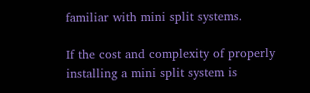familiar with mini split systems.

If the cost and complexity of properly installing a mini split system is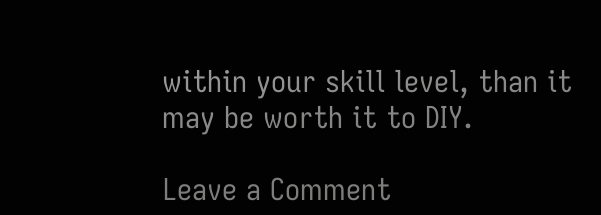within your skill level, than it may be worth it to DIY.

Leave a Comment